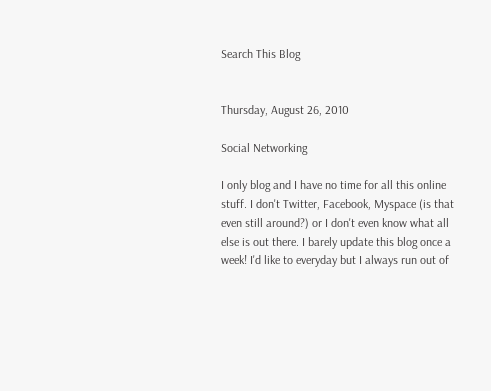Search This Blog


Thursday, August 26, 2010

Social Networking

I only blog and I have no time for all this online stuff. I don't Twitter, Facebook, Myspace (is that even still around?) or I don't even know what all else is out there. I barely update this blog once a week! I'd like to everyday but I always run out of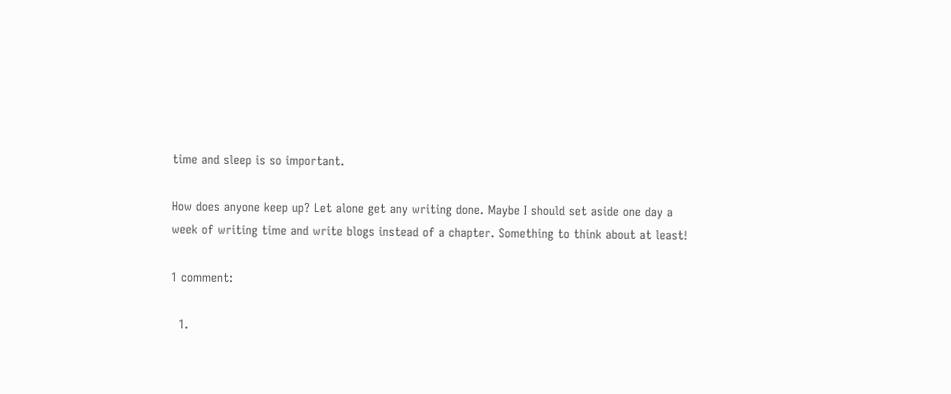time and sleep is so important.

How does anyone keep up? Let alone get any writing done. Maybe I should set aside one day a week of writing time and write blogs instead of a chapter. Something to think about at least!

1 comment:

  1.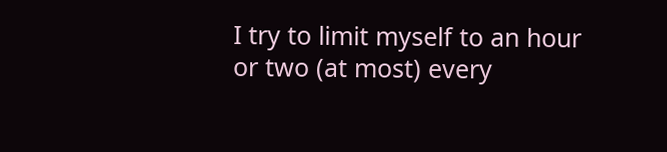I try to limit myself to an hour or two (at most) every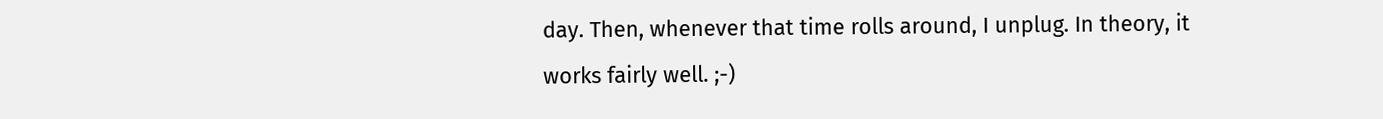day. Then, whenever that time rolls around, I unplug. In theory, it works fairly well. ;-)